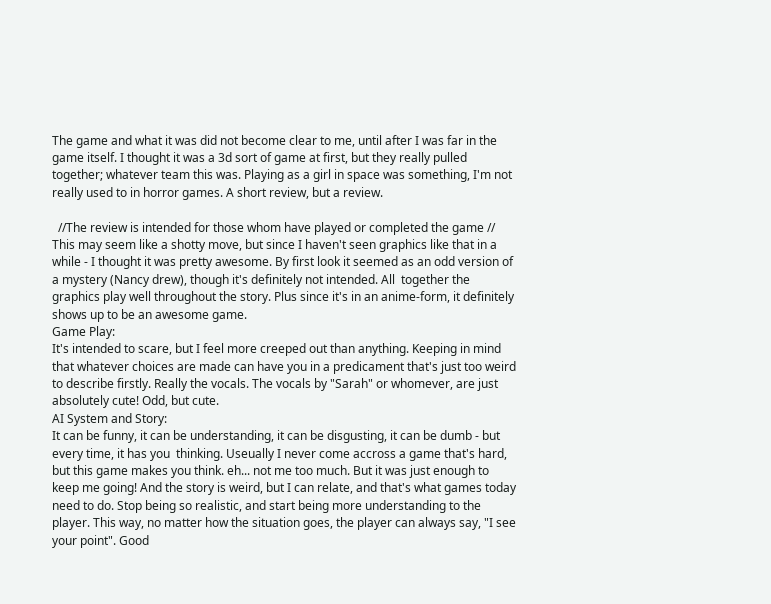The game and what it was did not become clear to me, until after I was far in the game itself. I thought it was a 3d sort of game at first, but they really pulled together; whatever team this was. Playing as a girl in space was something, I'm not really used to in horror games. A short review, but a review.

  //The review is intended for those whom have played or completed the game //
This may seem like a shotty move, but since I haven't seen graphics like that in a while - I thought it was pretty awesome. By first look it seemed as an odd version of a mystery (Nancy drew), though it's definitely not intended. All  together the graphics play well throughout the story. Plus since it's in an anime-form, it definitely shows up to be an awesome game.
Game Play:
It's intended to scare, but I feel more creeped out than anything. Keeping in mind that whatever choices are made can have you in a predicament that's just too weird to describe firstly. Really the vocals. The vocals by "Sarah" or whomever, are just absolutely cute! Odd, but cute.
AI System and Story:
It can be funny, it can be understanding, it can be disgusting, it can be dumb - but every time, it has you  thinking. Useually I never come accross a game that's hard, but this game makes you think. eh... not me too much. But it was just enough to keep me going! And the story is weird, but I can relate, and that's what games today need to do. Stop being so realistic, and start being more understanding to the player. This way, no matter how the situation goes, the player can always say, "I see your point". Good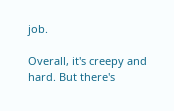job.

Overall, it's creepy and hard. But there's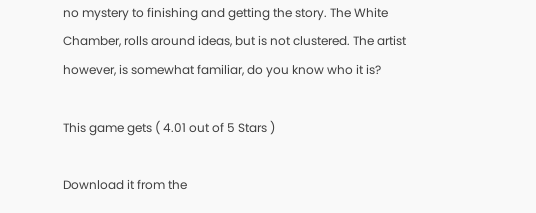no mystery to finishing and getting the story. The White Chamber, rolls around ideas, but is not clustered. The artist however, is somewhat familiar, do you know who it is?

This game gets ( 4.01 out of 5 Stars )

Download it from the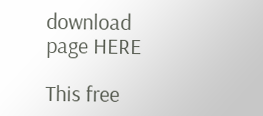download page HERE

This free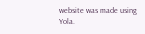website was made using Yola.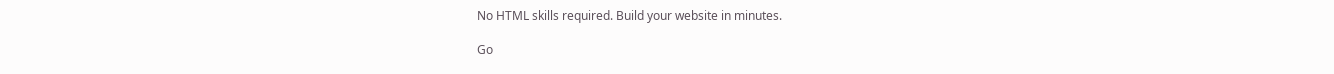No HTML skills required. Build your website in minutes.

Go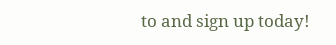to and sign up today!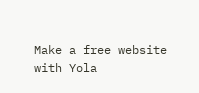Make a free website with Yola